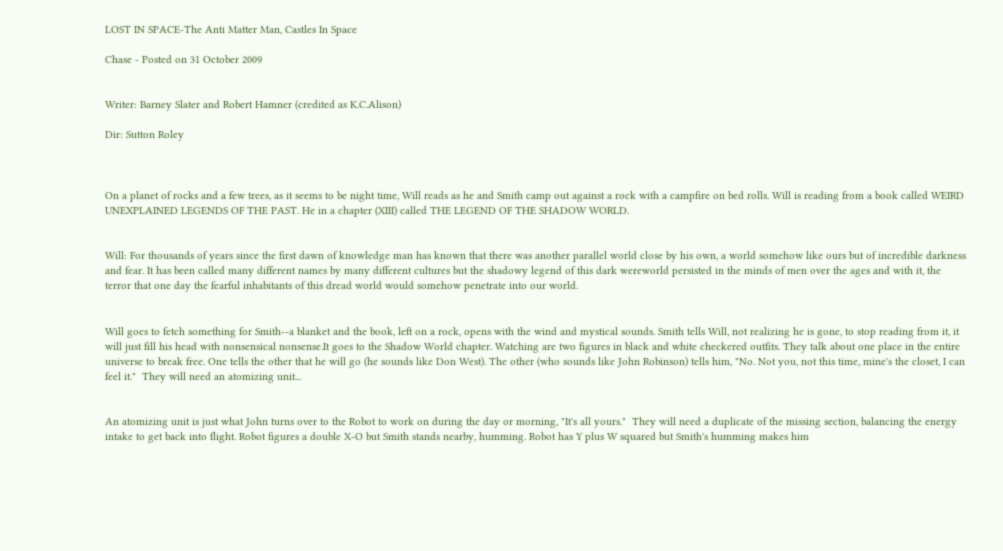LOST IN SPACE-The Anti Matter Man, Castles In Space

Chase - Posted on 31 October 2009


Writer: Barney Slater and Robert Hamner (credited as K.C.Alison)

Dir: Sutton Roley



On a planet of rocks and a few trees, as it seems to be night time, Will reads as he and Smith camp out against a rock with a campfire on bed rolls. Will is reading from a book called WEIRD UNEXPLAINED LEGENDS OF THE PAST. He in a chapter (XIII) called THE LEGEND OF THE SHADOW WORLD.


Will: For thousands of years since the first dawn of knowledge man has known that there was another parallel world close by his own, a world somehow like ours but of incredible darkness and fear. It has been called many different names by many different cultures but the shadowy legend of this dark wereworld persisted in the minds of men over the ages and with it, the terror that one day the fearful inhabitants of this dread world would somehow penetrate into our world.


Will goes to fetch something for Smith--a blanket and the book, left on a rock, opens with the wind and mystical sounds. Smith tells Will, not realizing he is gone, to stop reading from it, it will just fill his head with nonsensical nonsense.It goes to the Shadow World chapter. Watching are two figures in black and white checkered outfits. They talk about one place in the entire universe to break free. One tells the other that he will go (he sounds like Don West). The other (who sounds like John Robinson) tells him, "No. Not you, not this time, mine's the closet, I can feel it."  They will need an atomizing unit...


An atomizing unit is just what John turns over to the Robot to work on during the day or morning, "It's all yours."  They will need a duplicate of the missing section, balancing the energy intake to get back into flight. Robot figures a double X-O but Smith stands nearby, humming. Robot has Y plus W squared but Smith's humming makes him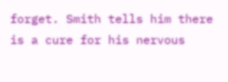forget. Smith tells him there is a cure for his nervous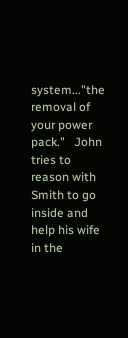system..."the removal of your power pack."   John tries to reason with Smith to go inside and help his wife in the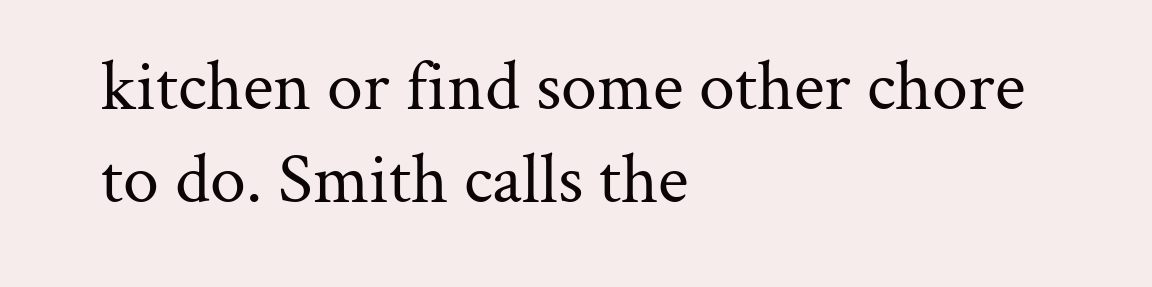kitchen or find some other chore to do. Smith calls the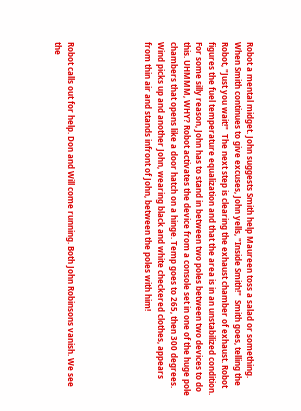Robot a mental midget. John suggests Smith help Maureen toss a salad or something. When Smith continues to give excuses, John yells, "Inside Smith!"  Smith goes, telling the Robot, "Just you wait!"  The next step is clearing the exhaust chamber of exhaust. Robot figures the fuel temperature equalization and that the area is in an unstabilized condition. For some silly reason, John has to stand in between two poles between two devices to do this. UHMMM, WHY? Robot activates the device from a console set in one of the huge pole chambers that opens like a door hatch on a hinge. Temp goes to 265, then 300 degrees. Wind picks up and another John, wearing black and white checkered clothes, appears from thin air and stands infront of John, between the poles with him!





Robot calls out for help. Don and Will come running. Both John Robinsons vanish. We see the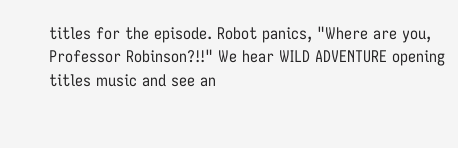titles for the episode. Robot panics, "Where are you, Professor Robinson?!!" We hear WILD ADVENTURE opening titles music and see an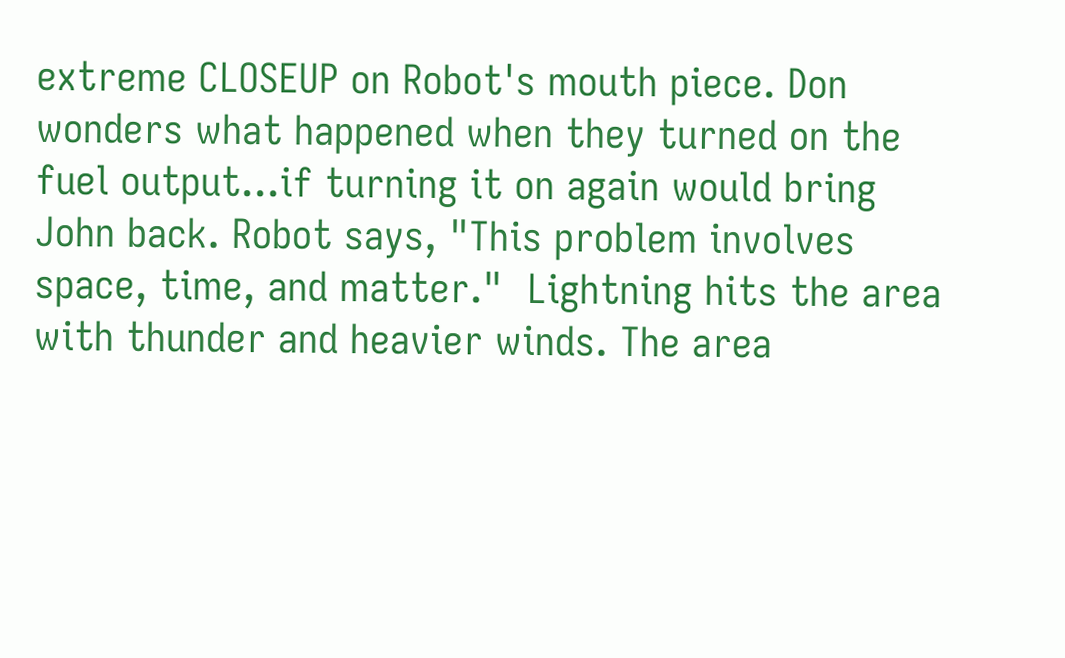extreme CLOSEUP on Robot's mouth piece. Don wonders what happened when they turned on the fuel output...if turning it on again would bring John back. Robot says, "This problem involves space, time, and matter."  Lightning hits the area with thunder and heavier winds. The area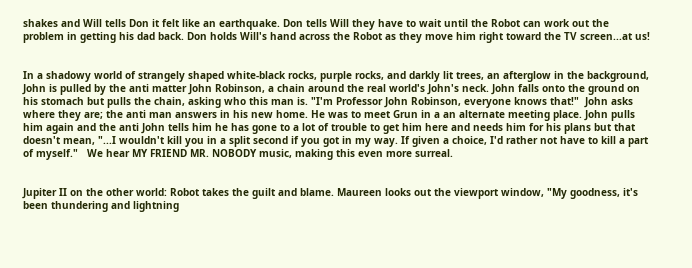shakes and Will tells Don it felt like an earthquake. Don tells Will they have to wait until the Robot can work out the problem in getting his dad back. Don holds Will's hand across the Robot as they move him right toward the TV screen...at us!


In a shadowy world of strangely shaped white-black rocks, purple rocks, and darkly lit trees, an afterglow in the background, John is pulled by the anti matter John Robinson, a chain around the real world's John's neck. John falls onto the ground on his stomach but pulls the chain, asking who this man is. "I'm Professor John Robinson, everyone knows that!"  John asks where they are; the anti man answers in his new home. He was to meet Grun in a an alternate meeting place. John pulls him again and the anti John tells him he has gone to a lot of trouble to get him here and needs him for his plans but that doesn't mean, "...I wouldn't kill you in a split second if you got in my way. If given a choice, I'd rather not have to kill a part of myself."   We hear MY FRIEND MR. NOBODY music, making this even more surreal.


Jupiter II on the other world: Robot takes the guilt and blame. Maureen looks out the viewport window, "My goodness, it's been thundering and lightning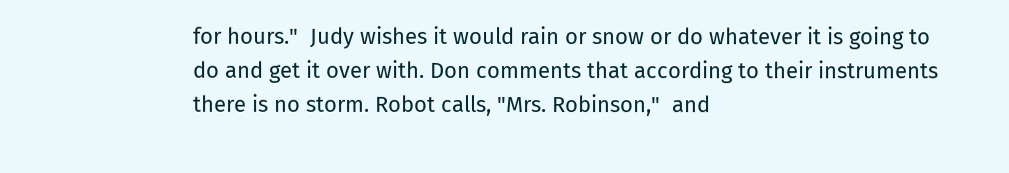for hours."  Judy wishes it would rain or snow or do whatever it is going to do and get it over with. Don comments that according to their instruments there is no storm. Robot calls, "Mrs. Robinson,"  and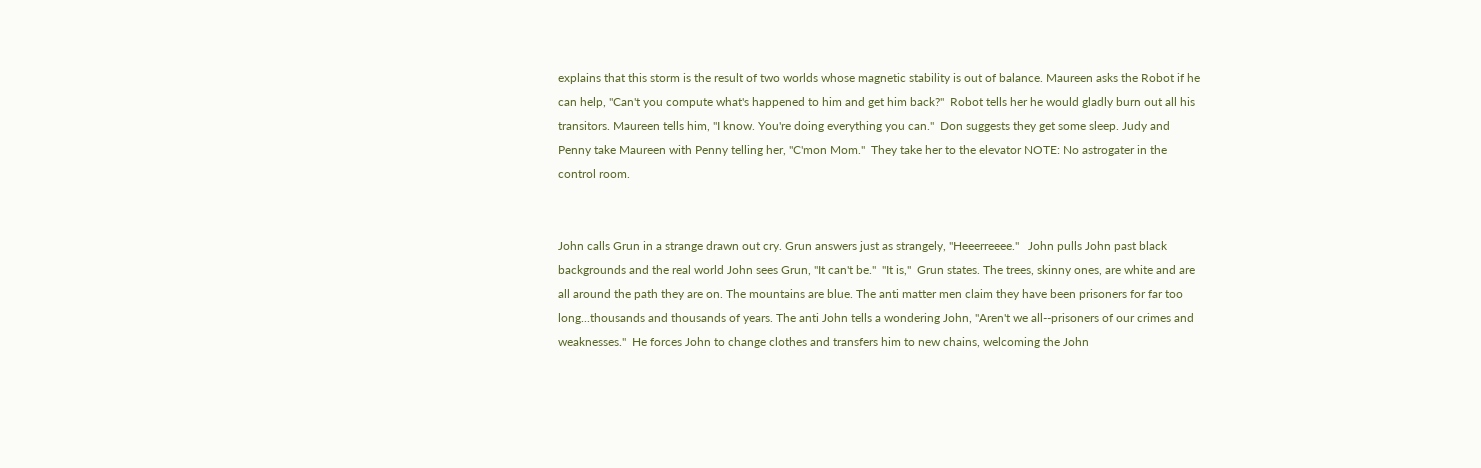explains that this storm is the result of two worlds whose magnetic stability is out of balance. Maureen asks the Robot if he can help, "Can't you compute what's happened to him and get him back?"  Robot tells her he would gladly burn out all his transitors. Maureen tells him, "I know. You're doing everything you can."  Don suggests they get some sleep. Judy and Penny take Maureen with Penny telling her, "C'mon Mom."  They take her to the elevator NOTE: No astrogater in the control room.


John calls Grun in a strange drawn out cry. Grun answers just as strangely, "Heeerreeee."   John pulls John past black backgrounds and the real world John sees Grun, "It can't be."  "It is,"  Grun states. The trees, skinny ones, are white and are all around the path they are on. The mountains are blue. The anti matter men claim they have been prisoners for far too long...thousands and thousands of years. The anti John tells a wondering John, "Aren't we all--prisoners of our crimes and weaknesses."  He forces John to change clothes and transfers him to new chains, welcoming the John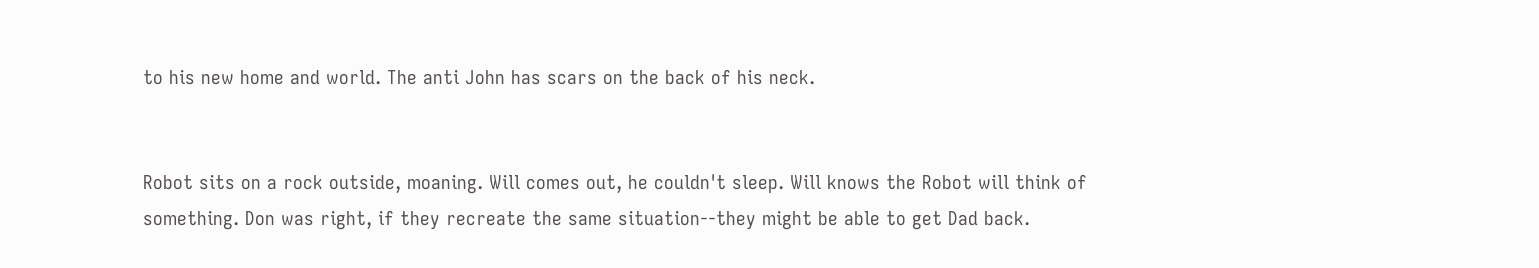to his new home and world. The anti John has scars on the back of his neck.


Robot sits on a rock outside, moaning. Will comes out, he couldn't sleep. Will knows the Robot will think of something. Don was right, if they recreate the same situation--they might be able to get Dad back.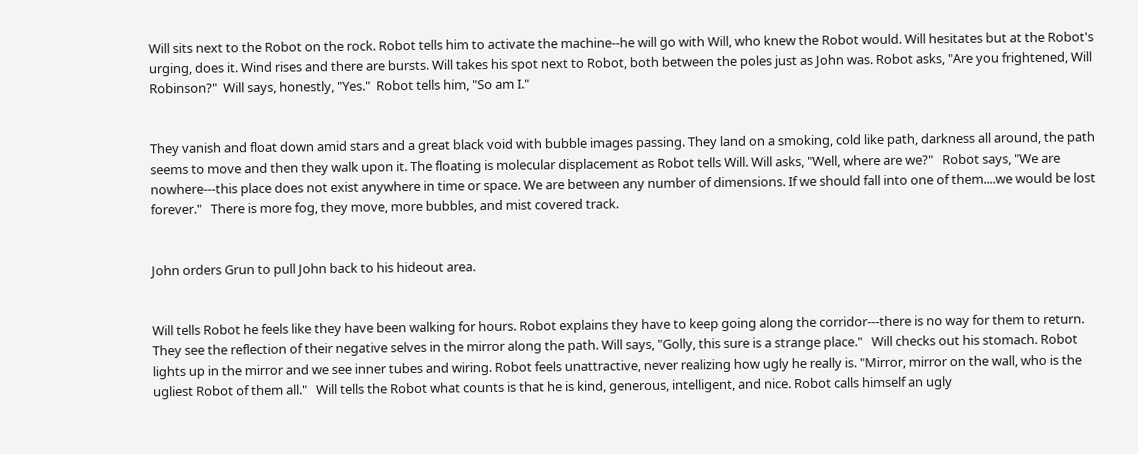Will sits next to the Robot on the rock. Robot tells him to activate the machine--he will go with Will, who knew the Robot would. Will hesitates but at the Robot's urging, does it. Wind rises and there are bursts. Will takes his spot next to Robot, both between the poles just as John was. Robot asks, "Are you frightened, Will Robinson?"  Will says, honestly, "Yes."  Robot tells him, "So am I."


They vanish and float down amid stars and a great black void with bubble images passing. They land on a smoking, cold like path, darkness all around, the path seems to move and then they walk upon it. The floating is molecular displacement as Robot tells Will. Will asks, "Well, where are we?"   Robot says, "We are nowhere---this place does not exist anywhere in time or space. We are between any number of dimensions. If we should fall into one of them....we would be lost forever."   There is more fog, they move, more bubbles, and mist covered track.


John orders Grun to pull John back to his hideout area.


Will tells Robot he feels like they have been walking for hours. Robot explains they have to keep going along the corridor---there is no way for them to return. They see the reflection of their negative selves in the mirror along the path. Will says, "Golly, this sure is a strange place."   Will checks out his stomach. Robot lights up in the mirror and we see inner tubes and wiring. Robot feels unattractive, never realizing how ugly he really is. "Mirror, mirror on the wall, who is the ugliest Robot of them all."   Will tells the Robot what counts is that he is kind, generous, intelligent, and nice. Robot calls himself an ugly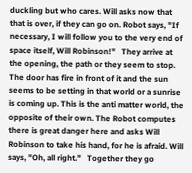duckling but who cares. Will asks now that that is over, if they can go on. Robot says, "If necessary, I will follow you to the very end of space itself, Will Robinson!"   They arrive at the opening, the path or they seem to stop. The door has fire in front of it and the sun seems to be setting in that world or a sunrise is coming up. This is the anti matter world, the opposite of their own. The Robot computes there is great danger here and asks Will Robinson to take his hand, for he is afraid. Will says, "Oh, all right."   Together they go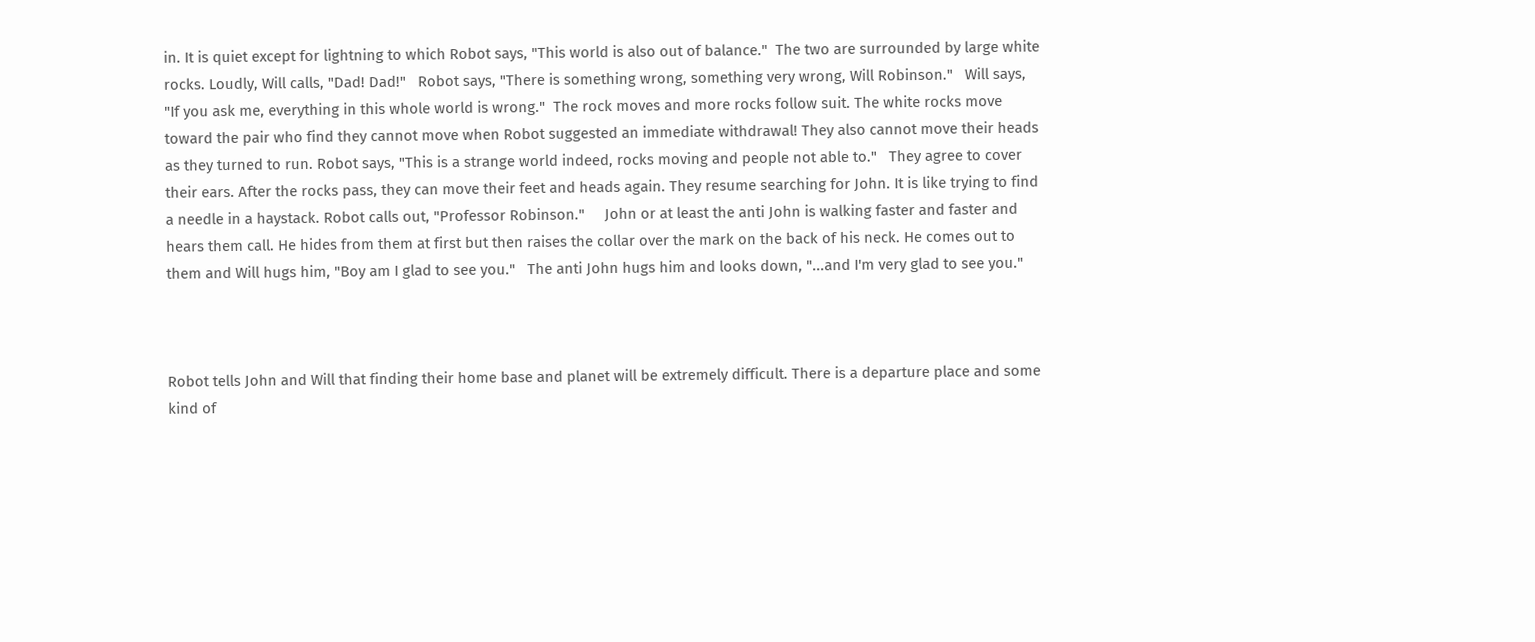in. It is quiet except for lightning to which Robot says, "This world is also out of balance."  The two are surrounded by large white rocks. Loudly, Will calls, "Dad! Dad!"   Robot says, "There is something wrong, something very wrong, Will Robinson."   Will says, "If you ask me, everything in this whole world is wrong."  The rock moves and more rocks follow suit. The white rocks move toward the pair who find they cannot move when Robot suggested an immediate withdrawal! They also cannot move their heads as they turned to run. Robot says, "This is a strange world indeed, rocks moving and people not able to."   They agree to cover their ears. After the rocks pass, they can move their feet and heads again. They resume searching for John. It is like trying to find a needle in a haystack. Robot calls out, "Professor Robinson."     John or at least the anti John is walking faster and faster and hears them call. He hides from them at first but then raises the collar over the mark on the back of his neck. He comes out to them and Will hugs him, "Boy am I glad to see you."   The anti John hugs him and looks down, "...and I'm very glad to see you."



Robot tells John and Will that finding their home base and planet will be extremely difficult. There is a departure place and some kind of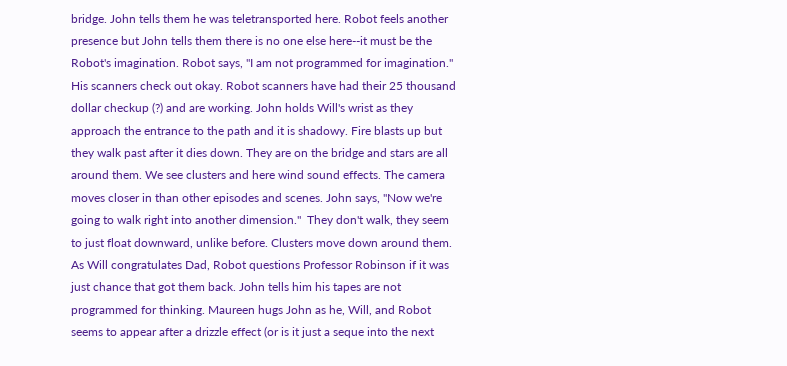bridge. John tells them he was teletransported here. Robot feels another presence but John tells them there is no one else here--it must be the Robot's imagination. Robot says, "I am not programmed for imagination."  His scanners check out okay. Robot scanners have had their 25 thousand dollar checkup (?) and are working. John holds Will's wrist as they approach the entrance to the path and it is shadowy. Fire blasts up but they walk past after it dies down. They are on the bridge and stars are all around them. We see clusters and here wind sound effects. The camera moves closer in than other episodes and scenes. John says, "Now we're going to walk right into another dimension."  They don't walk, they seem to just float downward, unlike before. Clusters move down around them. As Will congratulates Dad, Robot questions Professor Robinson if it was just chance that got them back. John tells him his tapes are not programmed for thinking. Maureen hugs John as he, Will, and Robot seems to appear after a drizzle effect (or is it just a seque into the next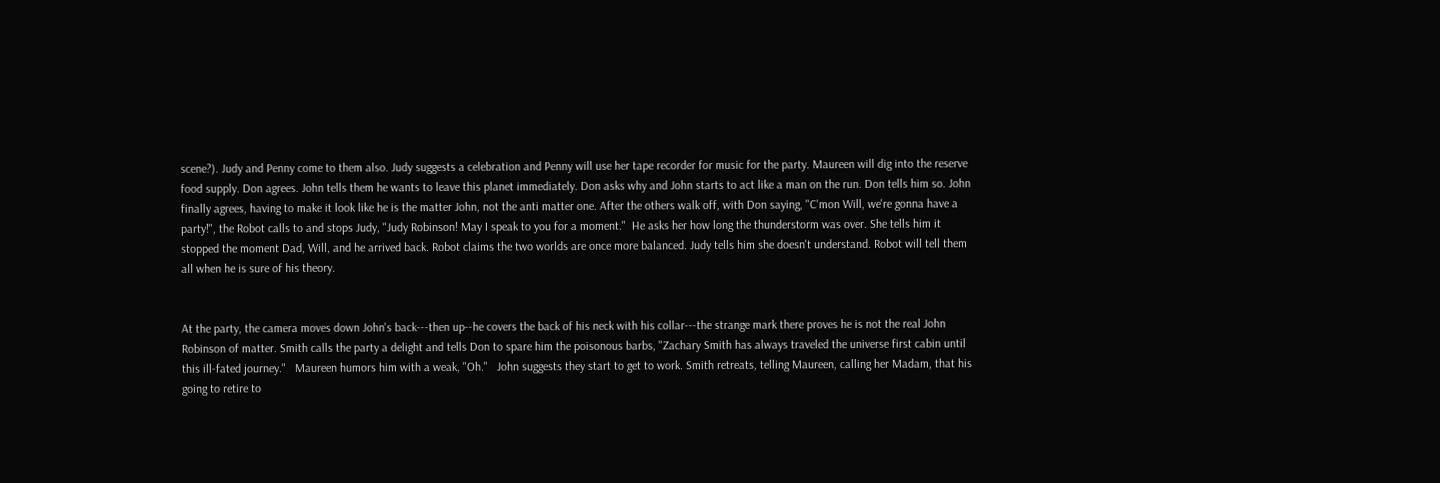scene?). Judy and Penny come to them also. Judy suggests a celebration and Penny will use her tape recorder for music for the party. Maureen will dig into the reserve food supply. Don agrees. John tells them he wants to leave this planet immediately. Don asks why and John starts to act like a man on the run. Don tells him so. John finally agrees, having to make it look like he is the matter John, not the anti matter one. After the others walk off, with Don saying, "C'mon Will, we're gonna have a party!", the Robot calls to and stops Judy, "Judy Robinson! May I speak to you for a moment."  He asks her how long the thunderstorm was over. She tells him it stopped the moment Dad, Will, and he arrived back. Robot claims the two worlds are once more balanced. Judy tells him she doesn't understand. Robot will tell them all when he is sure of his theory.


At the party, the camera moves down John's back---then up--he covers the back of his neck with his collar---the strange mark there proves he is not the real John Robinson of matter. Smith calls the party a delight and tells Don to spare him the poisonous barbs, "Zachary Smith has always traveled the universe first cabin until this ill-fated journey."   Maureen humors him with a weak, "Oh."   John suggests they start to get to work. Smith retreats, telling Maureen, calling her Madam, that his going to retire to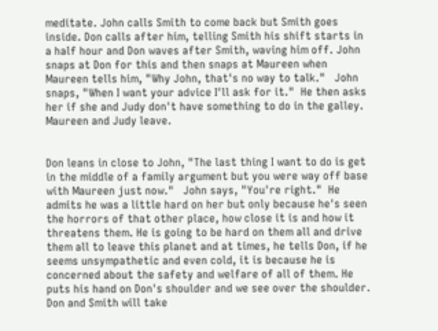meditate. John calls Smith to come back but Smith goes inside. Don calls after him, telling Smith his shift starts in a half hour and Don waves after Smith, waving him off. John snaps at Don for this and then snaps at Maureen when Maureen tells him, "Why John, that's no way to talk."   John snaps, "When I want your advice I'll ask for it."  He then asks her if she and Judy don't have something to do in the galley. Maureen and Judy leave.


Don leans in close to John, "The last thing I want to do is get in the middle of a family argument but you were way off base with Maureen just now."   John says, "You're right."  He admits he was a little hard on her but only because he's seen the horrors of that other place, how close it is and how it threatens them. He is going to be hard on them all and drive them all to leave this planet and at times, he tells Don, if he seems unsympathetic and even cold, it is because he is concerned about the safety and welfare of all of them. He puts his hand on Don's shoulder and we see over the shoulder. Don and Smith will take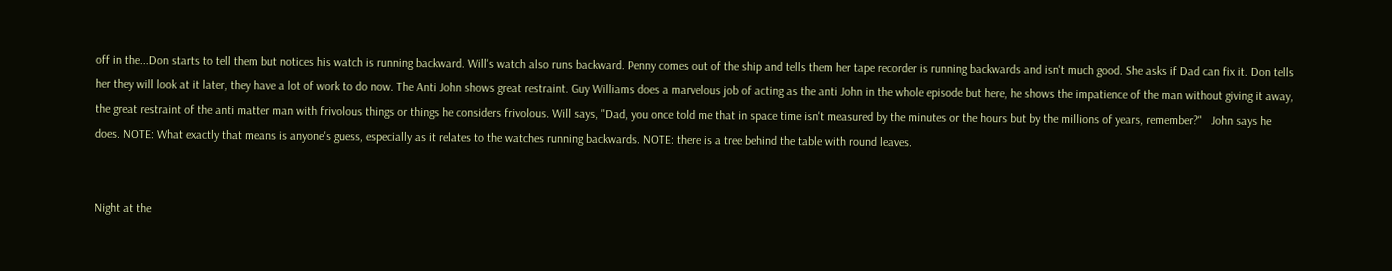off in the...Don starts to tell them but notices his watch is running backward. Will's watch also runs backward. Penny comes out of the ship and tells them her tape recorder is running backwards and isn't much good. She asks if Dad can fix it. Don tells her they will look at it later, they have a lot of work to do now. The Anti John shows great restraint. Guy Williams does a marvelous job of acting as the anti John in the whole episode but here, he shows the impatience of the man without giving it away, the great restraint of the anti matter man with frivolous things or things he considers frivolous. Will says, "Dad, you once told me that in space time isn't measured by the minutes or the hours but by the millions of years, remember?"   John says he does. NOTE: What exactly that means is anyone's guess, especially as it relates to the watches running backwards. NOTE: there is a tree behind the table with round leaves.


Night at the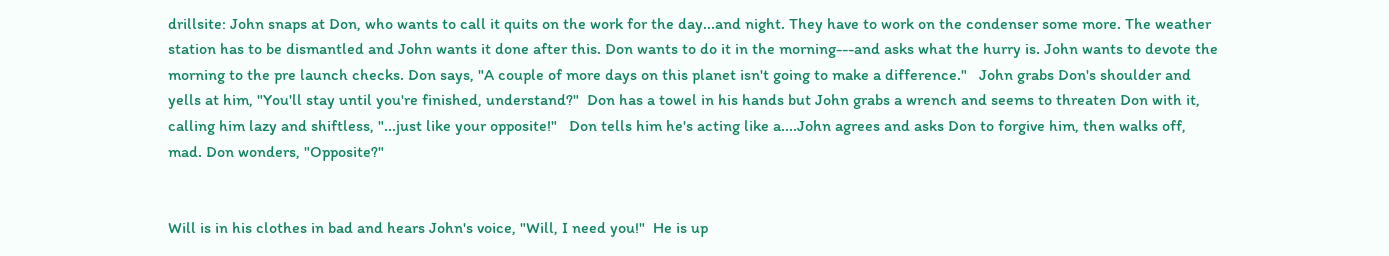drillsite: John snaps at Don, who wants to call it quits on the work for the day...and night. They have to work on the condenser some more. The weather station has to be dismantled and John wants it done after this. Don wants to do it in the morning---and asks what the hurry is. John wants to devote the morning to the pre launch checks. Don says, "A couple of more days on this planet isn't going to make a difference."   John grabs Don's shoulder and yells at him, "You'll stay until you're finished, understand?"  Don has a towel in his hands but John grabs a wrench and seems to threaten Don with it, calling him lazy and shiftless, "...just like your opposite!"   Don tells him he's acting like a....John agrees and asks Don to forgive him, then walks off, mad. Don wonders, "Opposite?"


Will is in his clothes in bad and hears John's voice, "Will, I need you!"  He is up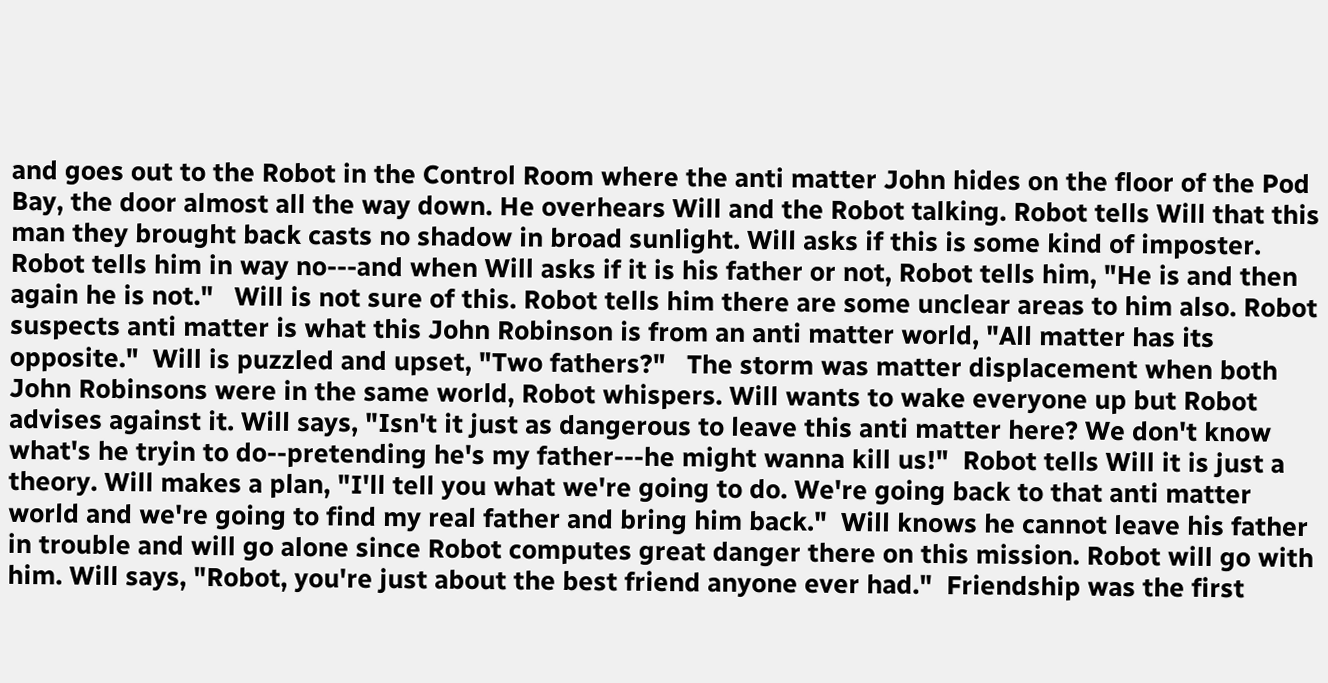and goes out to the Robot in the Control Room where the anti matter John hides on the floor of the Pod Bay, the door almost all the way down. He overhears Will and the Robot talking. Robot tells Will that this man they brought back casts no shadow in broad sunlight. Will asks if this is some kind of imposter. Robot tells him in way no---and when Will asks if it is his father or not, Robot tells him, "He is and then again he is not."   Will is not sure of this. Robot tells him there are some unclear areas to him also. Robot suspects anti matter is what this John Robinson is from an anti matter world, "All matter has its opposite."  Will is puzzled and upset, "Two fathers?"   The storm was matter displacement when both John Robinsons were in the same world, Robot whispers. Will wants to wake everyone up but Robot advises against it. Will says, "Isn't it just as dangerous to leave this anti matter here? We don't know what's he tryin to do--pretending he's my father---he might wanna kill us!"  Robot tells Will it is just a theory. Will makes a plan, "I'll tell you what we're going to do. We're going back to that anti matter world and we're going to find my real father and bring him back."  Will knows he cannot leave his father in trouble and will go alone since Robot computes great danger there on this mission. Robot will go with him. Will says, "Robot, you're just about the best friend anyone ever had."  Friendship was the first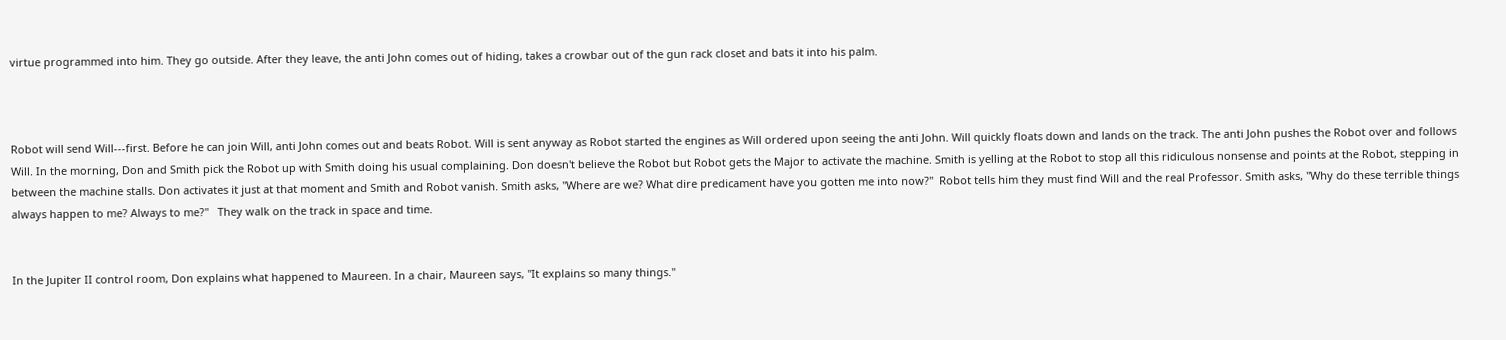virtue programmed into him. They go outside. After they leave, the anti John comes out of hiding, takes a crowbar out of the gun rack closet and bats it into his palm.



Robot will send Will---first. Before he can join Will, anti John comes out and beats Robot. Will is sent anyway as Robot started the engines as Will ordered upon seeing the anti John. Will quickly floats down and lands on the track. The anti John pushes the Robot over and follows Will. In the morning, Don and Smith pick the Robot up with Smith doing his usual complaining. Don doesn't believe the Robot but Robot gets the Major to activate the machine. Smith is yelling at the Robot to stop all this ridiculous nonsense and points at the Robot, stepping in between the machine stalls. Don activates it just at that moment and Smith and Robot vanish. Smith asks, "Where are we? What dire predicament have you gotten me into now?"  Robot tells him they must find Will and the real Professor. Smith asks, "Why do these terrible things always happen to me? Always to me?"   They walk on the track in space and time.


In the Jupiter II control room, Don explains what happened to Maureen. In a chair, Maureen says, "It explains so many things."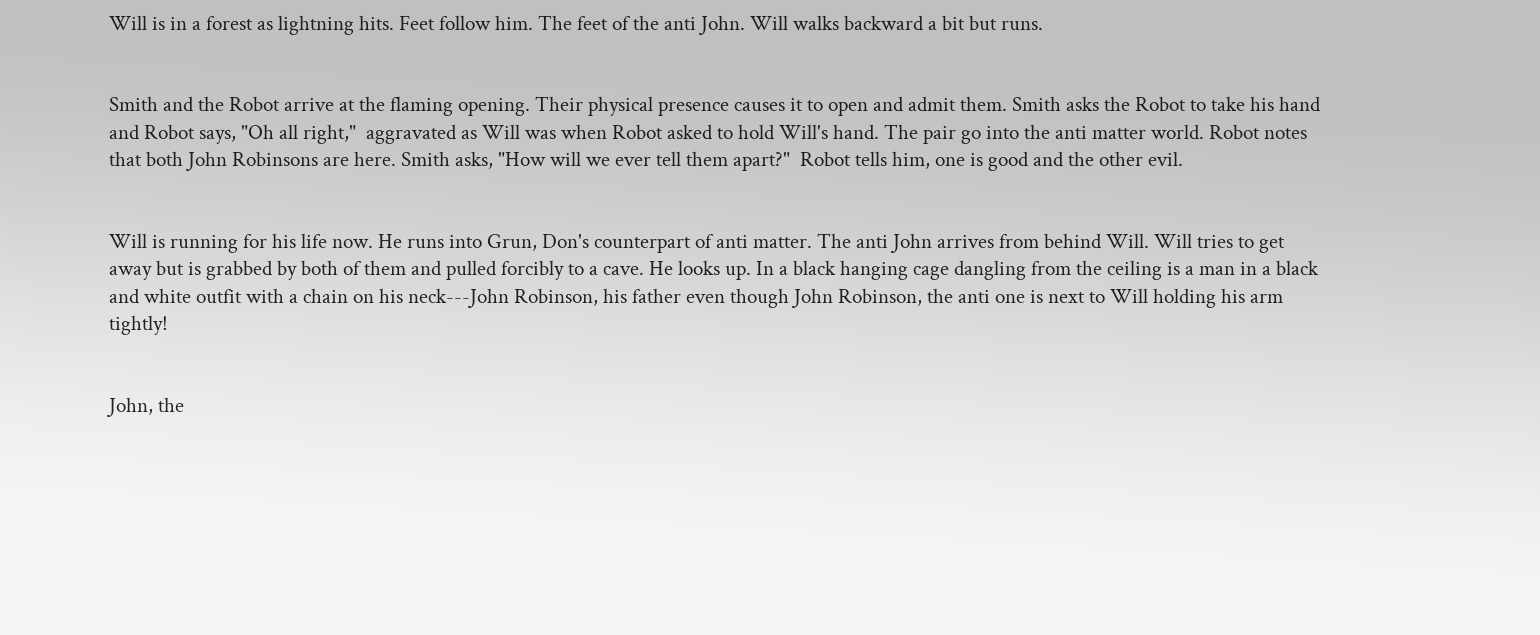Will is in a forest as lightning hits. Feet follow him. The feet of the anti John. Will walks backward a bit but runs.


Smith and the Robot arrive at the flaming opening. Their physical presence causes it to open and admit them. Smith asks the Robot to take his hand and Robot says, "Oh all right,"  aggravated as Will was when Robot asked to hold Will's hand. The pair go into the anti matter world. Robot notes that both John Robinsons are here. Smith asks, "How will we ever tell them apart?"  Robot tells him, one is good and the other evil.


Will is running for his life now. He runs into Grun, Don's counterpart of anti matter. The anti John arrives from behind Will. Will tries to get away but is grabbed by both of them and pulled forcibly to a cave. He looks up. In a black hanging cage dangling from the ceiling is a man in a black and white outfit with a chain on his neck---John Robinson, his father even though John Robinson, the anti one is next to Will holding his arm tightly!


John, the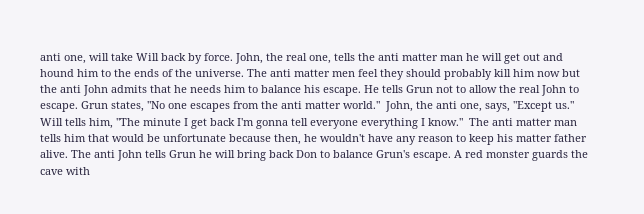anti one, will take Will back by force. John, the real one, tells the anti matter man he will get out and hound him to the ends of the universe. The anti matter men feel they should probably kill him now but the anti John admits that he needs him to balance his escape. He tells Grun not to allow the real John to escape. Grun states, "No one escapes from the anti matter world."  John, the anti one, says, "Except us."  Will tells him, "The minute I get back I'm gonna tell everyone everything I know."  The anti matter man tells him that would be unfortunate because then, he wouldn't have any reason to keep his matter father alive. The anti John tells Grun he will bring back Don to balance Grun's escape. A red monster guards the cave with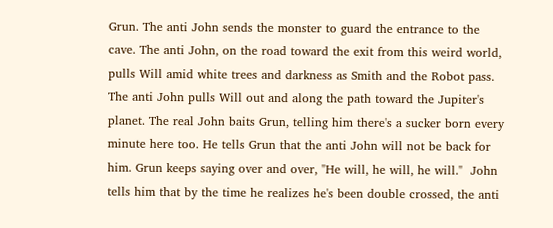Grun. The anti John sends the monster to guard the entrance to the cave. The anti John, on the road toward the exit from this weird world, pulls Will amid white trees and darkness as Smith and the Robot pass. The anti John pulls Will out and along the path toward the Jupiter's planet. The real John baits Grun, telling him there's a sucker born every minute here too. He tells Grun that the anti John will not be back for him. Grun keeps saying over and over, "He will, he will, he will."  John tells him that by the time he realizes he's been double crossed, the anti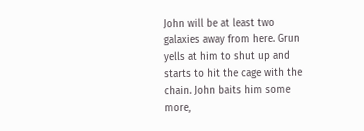John will be at least two galaxies away from here. Grun yells at him to shut up and starts to hit the cage with the chain. John baits him some more,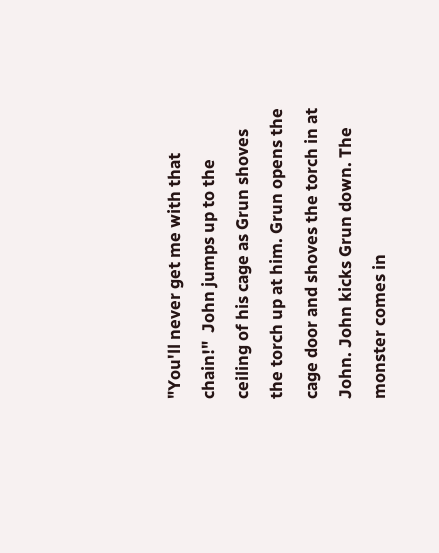"You'll never get me with that chain!"  John jumps up to the ceiling of his cage as Grun shoves the torch up at him. Grun opens the cage door and shoves the torch in at John. John kicks Grun down. The monster comes in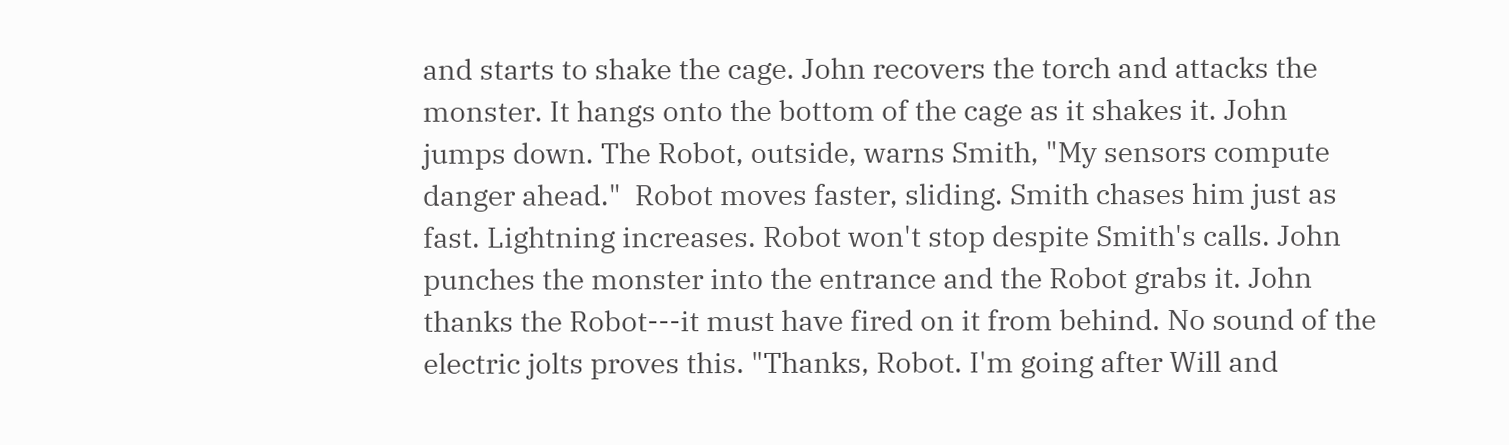and starts to shake the cage. John recovers the torch and attacks the monster. It hangs onto the bottom of the cage as it shakes it. John jumps down. The Robot, outside, warns Smith, "My sensors compute danger ahead."  Robot moves faster, sliding. Smith chases him just as fast. Lightning increases. Robot won't stop despite Smith's calls. John punches the monster into the entrance and the Robot grabs it. John thanks the Robot---it must have fired on it from behind. No sound of the electric jolts proves this. "Thanks, Robot. I'm going after Will and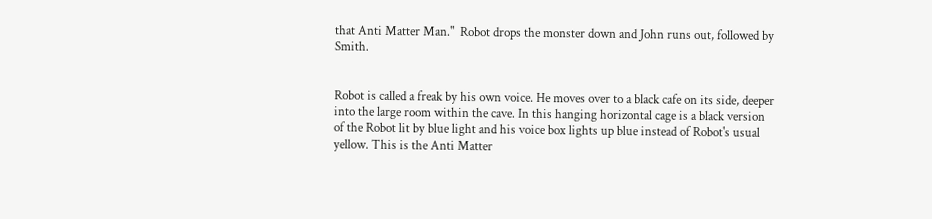that Anti Matter Man."  Robot drops the monster down and John runs out, followed by Smith.


Robot is called a freak by his own voice. He moves over to a black cafe on its side, deeper into the large room within the cave. In this hanging horizontal cage is a black version of the Robot lit by blue light and his voice box lights up blue instead of Robot's usual yellow. This is the Anti Matter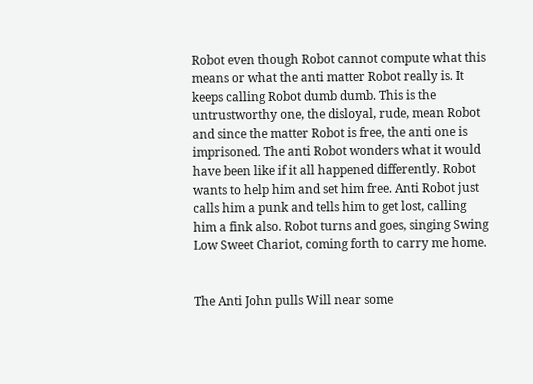Robot even though Robot cannot compute what this means or what the anti matter Robot really is. It keeps calling Robot dumb dumb. This is the untrustworthy one, the disloyal, rude, mean Robot and since the matter Robot is free, the anti one is imprisoned. The anti Robot wonders what it would have been like if it all happened differently. Robot wants to help him and set him free. Anti Robot just calls him a punk and tells him to get lost, calling him a fink also. Robot turns and goes, singing Swing Low Sweet Chariot, coming forth to carry me home.


The Anti John pulls Will near some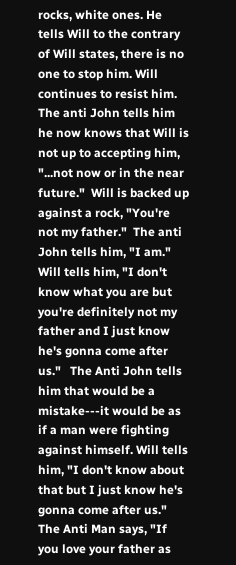rocks, white ones. He tells Will to the contrary of Will states, there is no one to stop him. Will continues to resist him. The anti John tells him he now knows that Will is not up to accepting him, "...not now or in the near future."  Will is backed up against a rock, "You're not my father."  The anti John tells him, "I am."   Will tells him, "I don't know what you are but you're definitely not my father and I just know he's gonna come after us."   The Anti John tells him that would be a mistake---it would be as if a man were fighting against himself. Will tells him, "I don't know about that but I just know he's gonna come after us."  The Anti Man says, "If you love your father as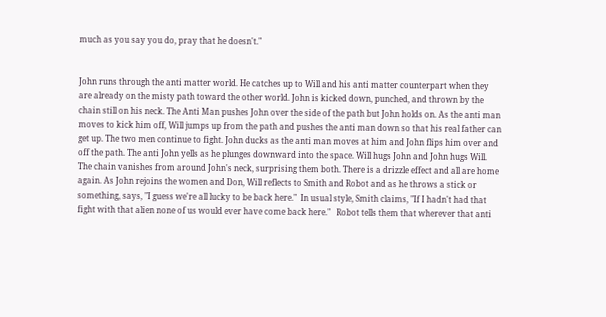much as you say you do, pray that he doesn't."


John runs through the anti matter world. He catches up to Will and his anti matter counterpart when they are already on the misty path toward the other world. John is kicked down, punched, and thrown by the chain still on his neck. The Anti Man pushes John over the side of the path but John holds on. As the anti man moves to kick him off, Will jumps up from the path and pushes the anti man down so that his real father can get up. The two men continue to fight. John ducks as the anti man moves at him and John flips him over and off the path. The anti John yells as he plunges downward into the space. Will hugs John and John hugs Will. The chain vanishes from around John's neck, surprising them both. There is a drizzle effect and all are home again. As John rejoins the women and Don, Will reflects to Smith and Robot and as he throws a stick or something, says, "I guess we're all lucky to be back here."  In usual style, Smith claims, "If I hadn't had that fight with that alien none of us would ever have come back here."   Robot tells them that wherever that anti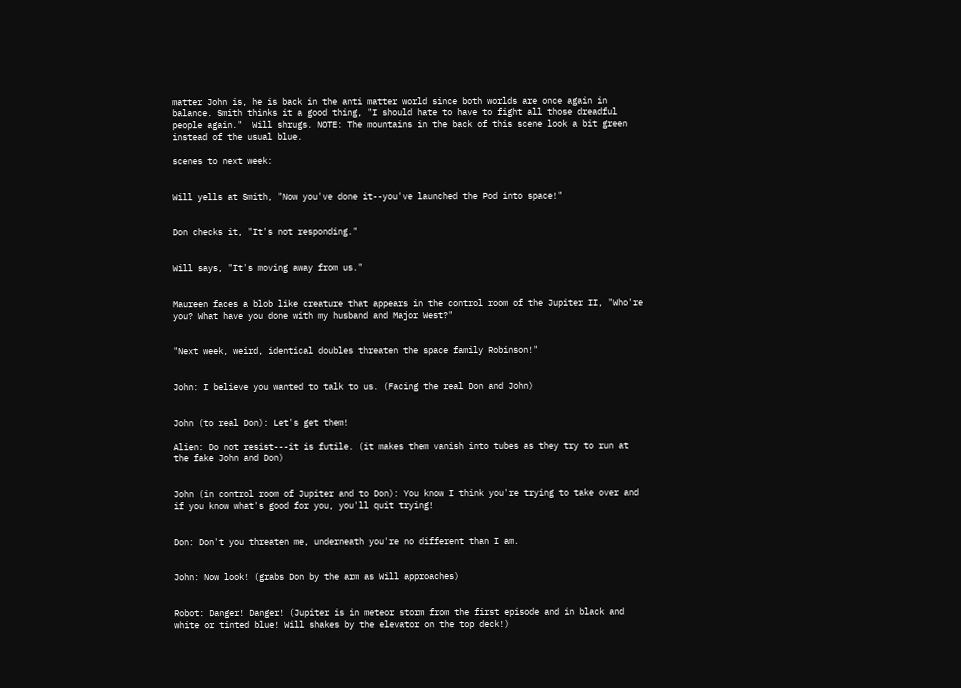matter John is, he is back in the anti matter world since both worlds are once again in balance. Smith thinks it a good thing, "I should hate to have to fight all those dreadful people again."  Will shrugs. NOTE: The mountains in the back of this scene look a bit green instead of the usual blue.

scenes to next week:


Will yells at Smith, "Now you've done it--you've launched the Pod into space!"


Don checks it, "It's not responding."


Will says, "It's moving away from us."


Maureen faces a blob like creature that appears in the control room of the Jupiter II, "Who're you? What have you done with my husband and Major West?"


"Next week, weird, identical doubles threaten the space family Robinson!"


John: I believe you wanted to talk to us. (Facing the real Don and John)


John (to real Don): Let's get them!

Alien: Do not resist---it is futile. (it makes them vanish into tubes as they try to run at the fake John and Don)


John (in control room of Jupiter and to Don): You know I think you're trying to take over and if you know what's good for you, you'll quit trying!


Don: Don't you threaten me, underneath you're no different than I am.


John: Now look! (grabs Don by the arm as Will approaches)


Robot: Danger! Danger! (Jupiter is in meteor storm from the first episode and in black and white or tinted blue! Will shakes by the elevator on the top deck!)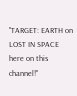"TARGET: EARTH on LOST IN SPACE here on this channel!"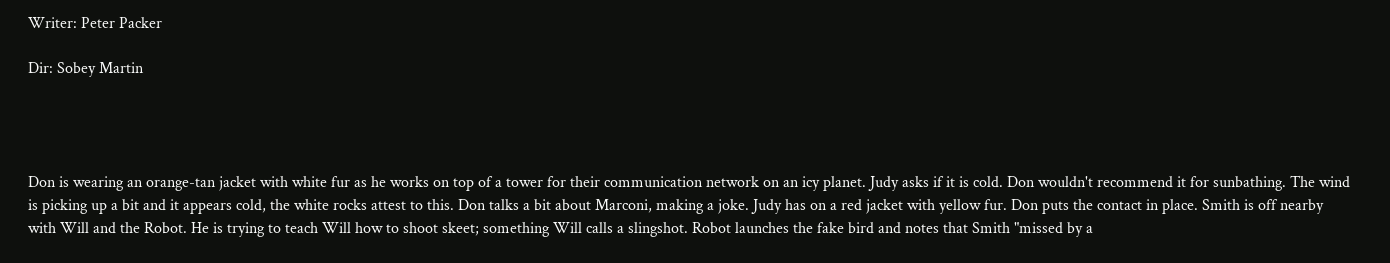Writer: Peter Packer

Dir: Sobey Martin




Don is wearing an orange-tan jacket with white fur as he works on top of a tower for their communication network on an icy planet. Judy asks if it is cold. Don wouldn't recommend it for sunbathing. The wind is picking up a bit and it appears cold, the white rocks attest to this. Don talks a bit about Marconi, making a joke. Judy has on a red jacket with yellow fur. Don puts the contact in place. Smith is off nearby with Will and the Robot. He is trying to teach Will how to shoot skeet; something Will calls a slingshot. Robot launches the fake bird and notes that Smith "missed by a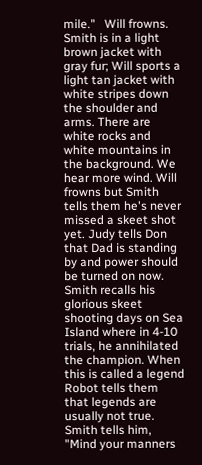mile."   Will frowns. Smith is in a light brown jacket with gray fur; Will sports a light tan jacket with white stripes down the shoulder and arms. There are white rocks and white mountains in the background. We hear more wind. Will frowns but Smith tells them he's never missed a skeet shot yet. Judy tells Don that Dad is standing by and power should be turned on now. Smith recalls his glorious skeet shooting days on Sea Island where in 4-10 trials, he annihilated the champion. When this is called a legend Robot tells them that legends are usually not true. Smith tells him, "Mind your manners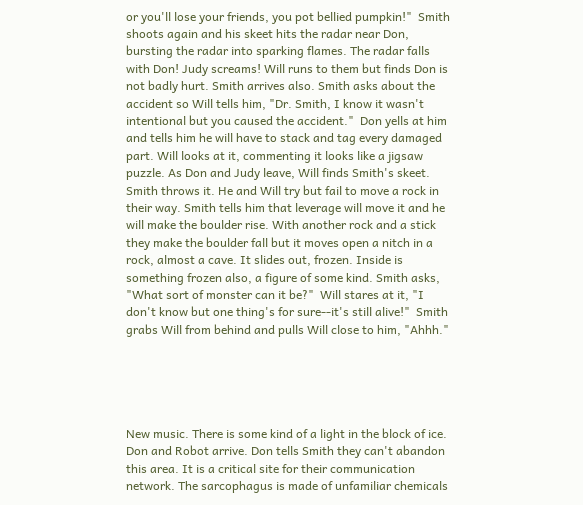or you'll lose your friends, you pot bellied pumpkin!"  Smith shoots again and his skeet hits the radar near Don, bursting the radar into sparking flames. The radar falls with Don! Judy screams! Will runs to them but finds Don is not badly hurt. Smith arrives also. Smith asks about the accident so Will tells him, "Dr. Smith, I know it wasn't intentional but you caused the accident."  Don yells at him and tells him he will have to stack and tag every damaged part. Will looks at it, commenting it looks like a jigsaw puzzle. As Don and Judy leave, Will finds Smith's skeet. Smith throws it. He and Will try but fail to move a rock in their way. Smith tells him that leverage will move it and he will make the boulder rise. With another rock and a stick they make the boulder fall but it moves open a nitch in a rock, almost a cave. It slides out, frozen. Inside is something frozen also, a figure of some kind. Smith asks, "What sort of monster can it be?"  Will stares at it, "I don't know but one thing's for sure--it's still alive!"  Smith grabs Will from behind and pulls Will close to him, "Ahhh."





New music. There is some kind of a light in the block of ice. Don and Robot arrive. Don tells Smith they can't abandon this area. It is a critical site for their communication network. The sarcophagus is made of unfamiliar chemicals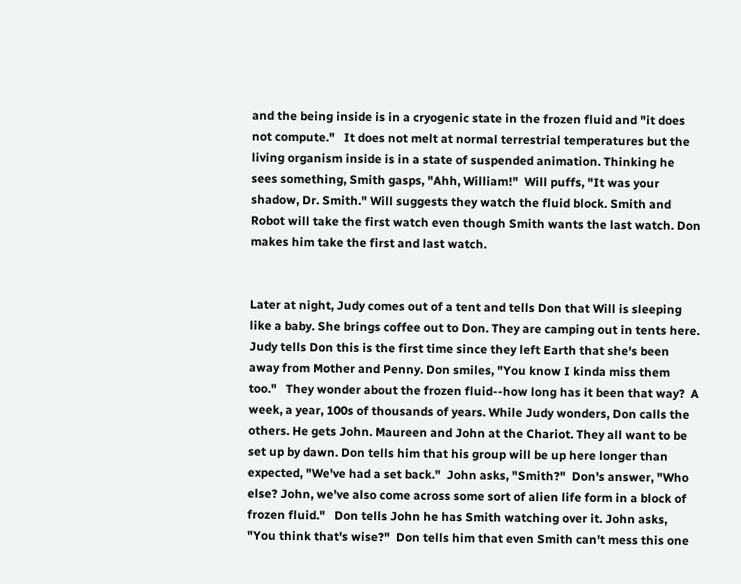and the being inside is in a cryogenic state in the frozen fluid and "it does not compute."   It does not melt at normal terrestrial temperatures but the living organism inside is in a state of suspended animation. Thinking he sees something, Smith gasps, "Ahh, William!"  Will puffs, "It was your shadow, Dr. Smith." Will suggests they watch the fluid block. Smith and Robot will take the first watch even though Smith wants the last watch. Don makes him take the first and last watch.


Later at night, Judy comes out of a tent and tells Don that Will is sleeping like a baby. She brings coffee out to Don. They are camping out in tents here. Judy tells Don this is the first time since they left Earth that she's been away from Mother and Penny. Don smiles, "You know I kinda miss them too."   They wonder about the frozen fluid--how long has it been that way?  A week, a year, 100s of thousands of years. While Judy wonders, Don calls the others. He gets John. Maureen and John at the Chariot. They all want to be set up by dawn. Don tells him that his group will be up here longer than expected, "We've had a set back."  John asks, "Smith?"  Don's answer, "Who else? John, we've also come across some sort of alien life form in a block of frozen fluid."   Don tells John he has Smith watching over it. John asks, "You think that's wise?"  Don tells him that even Smith can't mess this one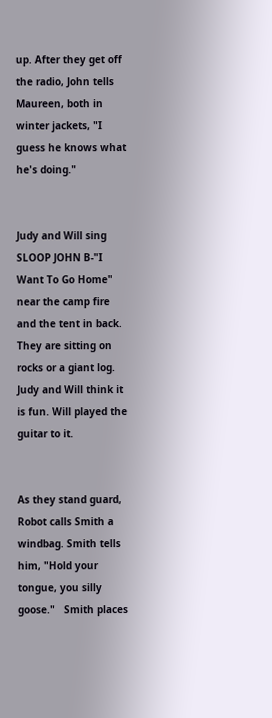up. After they get off the radio, John tells Maureen, both in winter jackets, "I guess he knows what he's doing."


Judy and Will sing SLOOP JOHN B-"I Want To Go Home" near the camp fire and the tent in back. They are sitting on rocks or a giant log. Judy and Will think it is fun. Will played the guitar to it.


As they stand guard, Robot calls Smith a windbag. Smith tells him, "Hold your tongue, you silly goose."   Smith places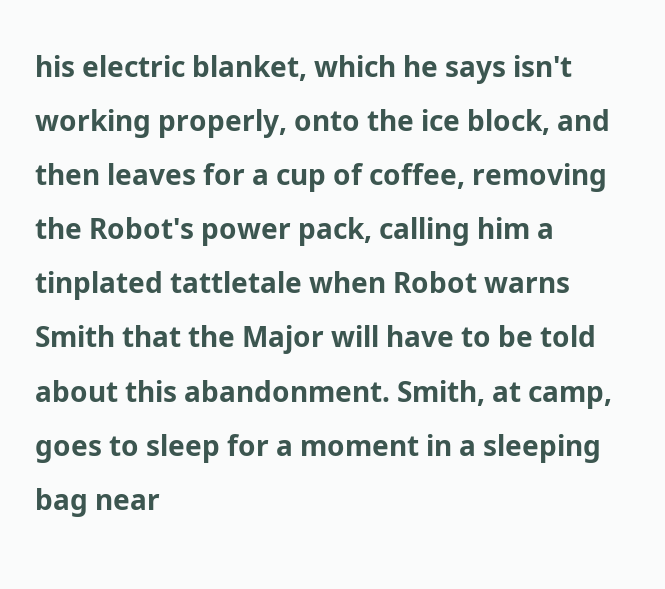his electric blanket, which he says isn't working properly, onto the ice block, and then leaves for a cup of coffee, removing the Robot's power pack, calling him a tinplated tattletale when Robot warns Smith that the Major will have to be told about this abandonment. Smith, at camp, goes to sleep for a moment in a sleeping bag near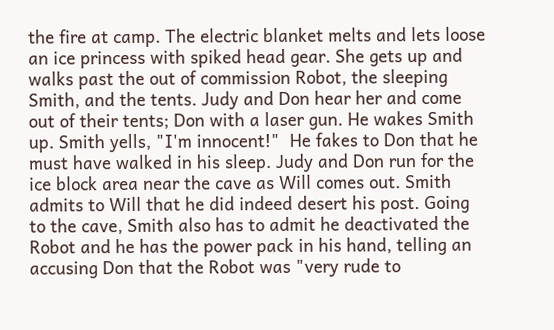the fire at camp. The electric blanket melts and lets loose an ice princess with spiked head gear. She gets up and walks past the out of commission Robot, the sleeping Smith, and the tents. Judy and Don hear her and come out of their tents; Don with a laser gun. He wakes Smith up. Smith yells, "I'm innocent!"  He fakes to Don that he must have walked in his sleep. Judy and Don run for the ice block area near the cave as Will comes out. Smith admits to Will that he did indeed desert his post. Going to the cave, Smith also has to admit he deactivated the Robot and he has the power pack in his hand, telling an accusing Don that the Robot was "very rude to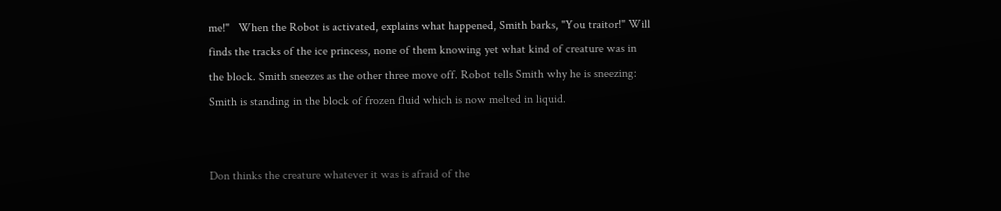me!"   When the Robot is activated, explains what happened, Smith barks, "You traitor!" Will finds the tracks of the ice princess, none of them knowing yet what kind of creature was in the block. Smith sneezes as the other three move off. Robot tells Smith why he is sneezing: Smith is standing in the block of frozen fluid which is now melted in liquid.


Don thinks the creature whatever it was is afraid of the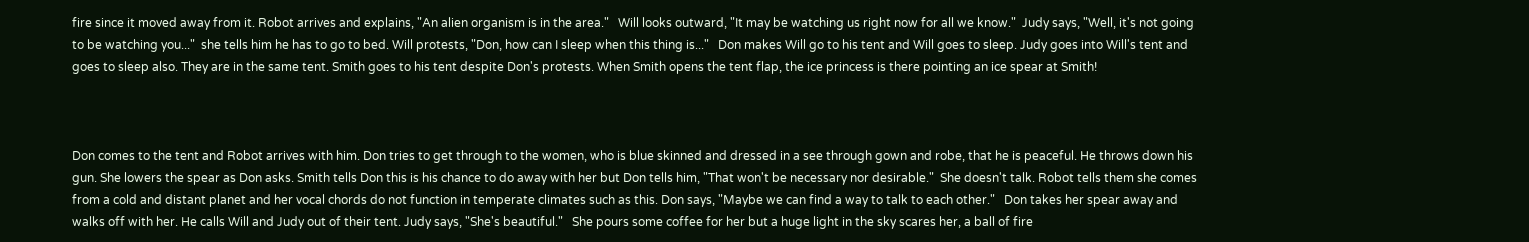fire since it moved away from it. Robot arrives and explains, "An alien organism is in the area."   Will looks outward, "It may be watching us right now for all we know."  Judy says, "Well, it's not going to be watching you..."  she tells him he has to go to bed. Will protests, "Don, how can I sleep when this thing is..."   Don makes Will go to his tent and Will goes to sleep. Judy goes into Will's tent and goes to sleep also. They are in the same tent. Smith goes to his tent despite Don's protests. When Smith opens the tent flap, the ice princess is there pointing an ice spear at Smith!



Don comes to the tent and Robot arrives with him. Don tries to get through to the women, who is blue skinned and dressed in a see through gown and robe, that he is peaceful. He throws down his gun. She lowers the spear as Don asks. Smith tells Don this is his chance to do away with her but Don tells him, "That won't be necessary nor desirable."  She doesn't talk. Robot tells them she comes from a cold and distant planet and her vocal chords do not function in temperate climates such as this. Don says, "Maybe we can find a way to talk to each other."   Don takes her spear away and walks off with her. He calls Will and Judy out of their tent. Judy says, "She's beautiful."   She pours some coffee for her but a huge light in the sky scares her, a ball of fire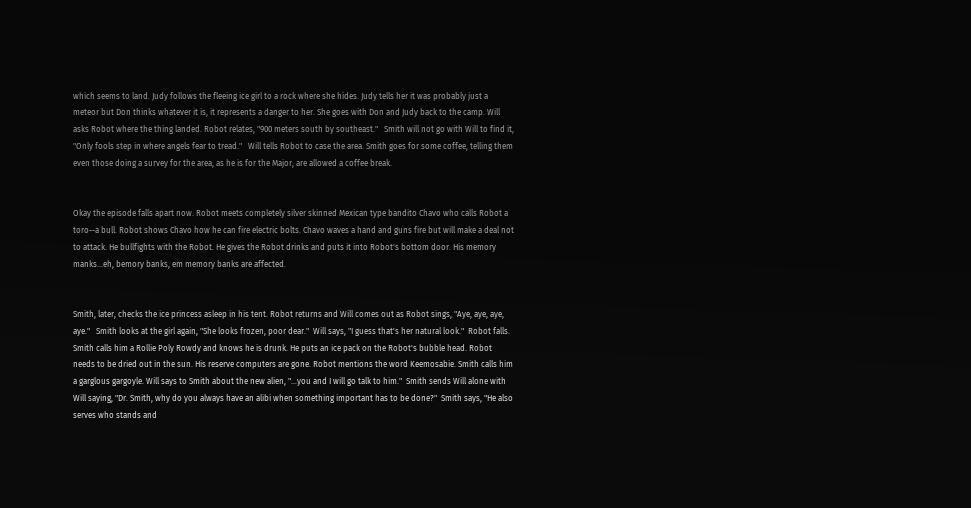which seems to land. Judy follows the fleeing ice girl to a rock where she hides. Judy tells her it was probably just a meteor but Don thinks whatever it is, it represents a danger to her. She goes with Don and Judy back to the camp. Will asks Robot where the thing landed. Robot relates, "900 meters south by southeast."   Smith will not go with Will to find it, "Only fools step in where angels fear to tread."   Will tells Robot to case the area. Smith goes for some coffee, telling them even those doing a survey for the area, as he is for the Major, are allowed a coffee break.


Okay the episode falls apart now. Robot meets completely silver skinned Mexican type bandito Chavo who calls Robot a toro--a bull. Robot shows Chavo how he can fire electric bolts. Chavo waves a hand and guns fire but will make a deal not to attack. He bullfights with the Robot. He gives the Robot drinks and puts it into Robot's bottom door. His memory manks...eh, bemory banks, em memory banks are affected.


Smith, later, checks the ice princess asleep in his tent. Robot returns and Will comes out as Robot sings, "Aye, aye, aye, aye."   Smith looks at the girl again, "She looks frozen, poor dear."  Will says, "I guess that's her natural look."  Robot falls. Smith calls him a Rollie Poly Rowdy and knows he is drunk. He puts an ice pack on the Robot's bubble head. Robot needs to be dried out in the sun. His reserve computers are gone. Robot mentions the word Keemosabie. Smith calls him a garglous gargoyle. Will says to Smith about the new alien, "...you and I will go talk to him."  Smith sends Will alone with Will saying, "Dr. Smith, why do you always have an alibi when something important has to be done?"  Smith says, "He also serves who stands and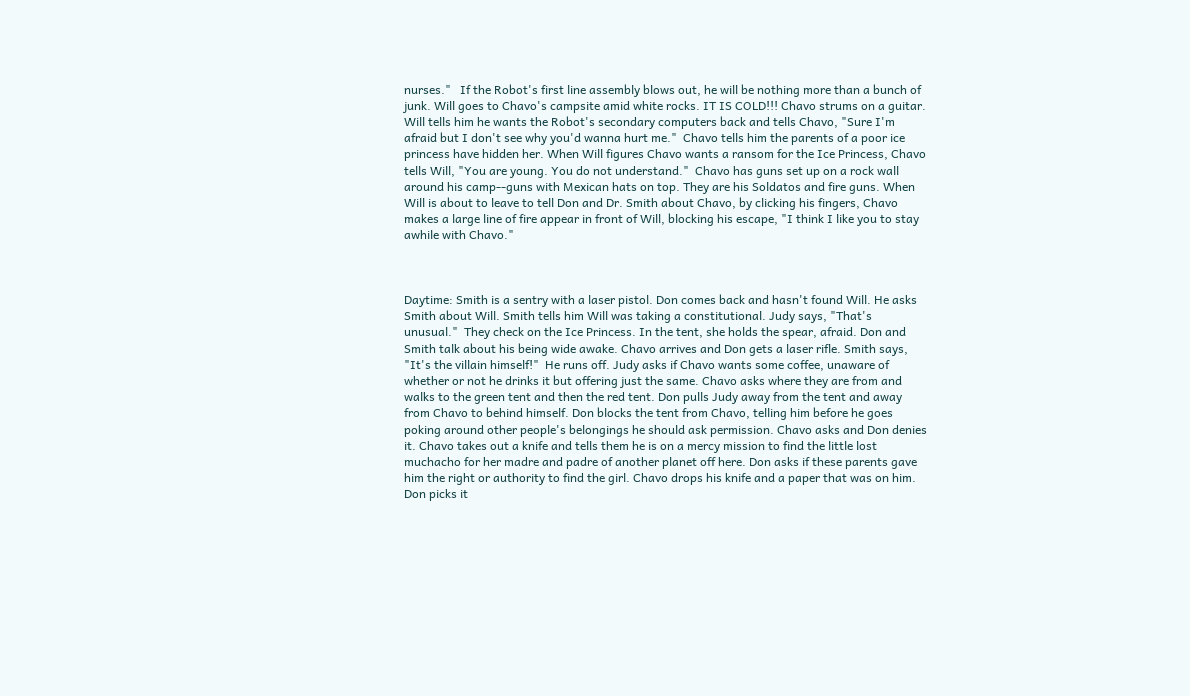nurses."   If the Robot's first line assembly blows out, he will be nothing more than a bunch of junk. Will goes to Chavo's campsite amid white rocks. IT IS COLD!!! Chavo strums on a guitar. Will tells him he wants the Robot's secondary computers back and tells Chavo, "Sure I'm afraid but I don't see why you'd wanna hurt me."  Chavo tells him the parents of a poor ice princess have hidden her. When Will figures Chavo wants a ransom for the Ice Princess, Chavo tells Will, "You are young. You do not understand."  Chavo has guns set up on a rock wall around his camp--guns with Mexican hats on top. They are his Soldatos and fire guns. When Will is about to leave to tell Don and Dr. Smith about Chavo, by clicking his fingers, Chavo makes a large line of fire appear in front of Will, blocking his escape, "I think I like you to stay awhile with Chavo."



Daytime: Smith is a sentry with a laser pistol. Don comes back and hasn't found Will. He asks Smith about Will. Smith tells him Will was taking a constitutional. Judy says, "That's unusual."  They check on the Ice Princess. In the tent, she holds the spear, afraid. Don and Smith talk about his being wide awake. Chavo arrives and Don gets a laser rifle. Smith says, "It's the villain himself!"  He runs off. Judy asks if Chavo wants some coffee, unaware of whether or not he drinks it but offering just the same. Chavo asks where they are from and walks to the green tent and then the red tent. Don pulls Judy away from the tent and away from Chavo to behind himself. Don blocks the tent from Chavo, telling him before he goes poking around other people's belongings he should ask permission. Chavo asks and Don denies it. Chavo takes out a knife and tells them he is on a mercy mission to find the little lost muchacho for her madre and padre of another planet off here. Don asks if these parents gave him the right or authority to find the girl. Chavo drops his knife and a paper that was on him. Don picks it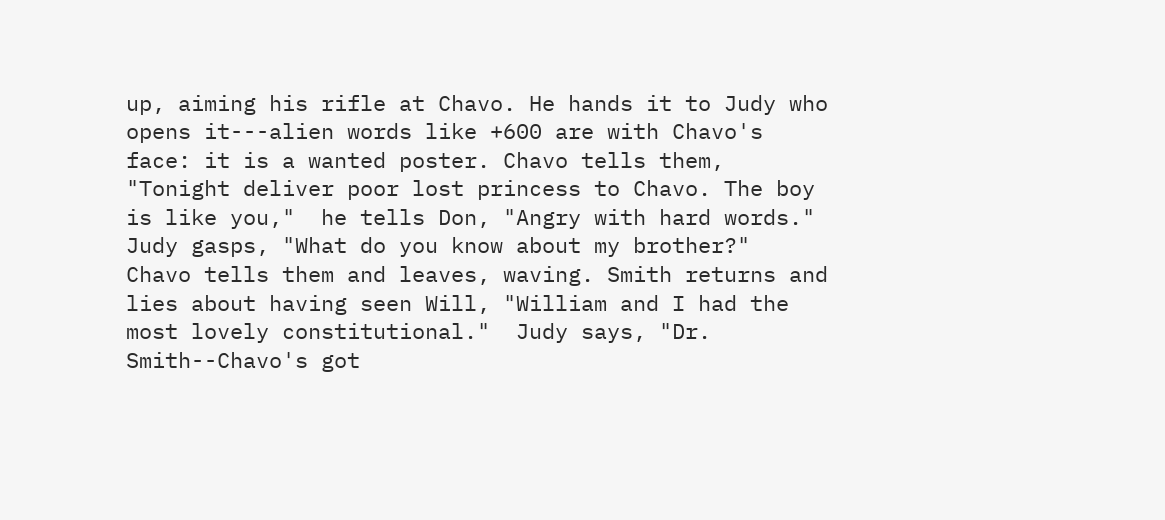up, aiming his rifle at Chavo. He hands it to Judy who opens it---alien words like +600 are with Chavo's face: it is a wanted poster. Chavo tells them, "Tonight deliver poor lost princess to Chavo. The boy is like you,"  he tells Don, "Angry with hard words."  Judy gasps, "What do you know about my brother?"   Chavo tells them and leaves, waving. Smith returns and lies about having seen Will, "William and I had the most lovely constitutional."  Judy says, "Dr. Smith--Chavo's got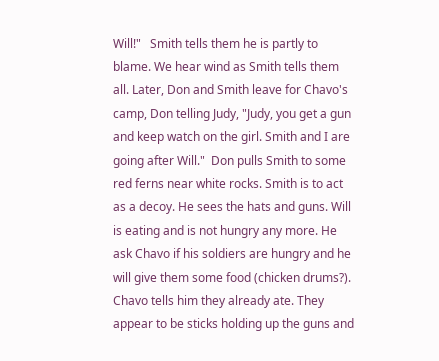Will!"   Smith tells them he is partly to blame. We hear wind as Smith tells them all. Later, Don and Smith leave for Chavo's camp, Don telling Judy, "Judy, you get a gun and keep watch on the girl. Smith and I are going after Will."  Don pulls Smith to some red ferns near white rocks. Smith is to act as a decoy. He sees the hats and guns. Will is eating and is not hungry any more. He ask Chavo if his soldiers are hungry and he will give them some food (chicken drums?). Chavo tells him they already ate. They appear to be sticks holding up the guns and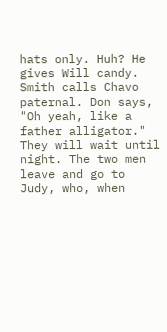hats only. Huh? He gives Will candy. Smith calls Chavo paternal. Don says, "Oh yeah, like a father alligator."  They will wait until night. The two men leave and go to Judy, who, when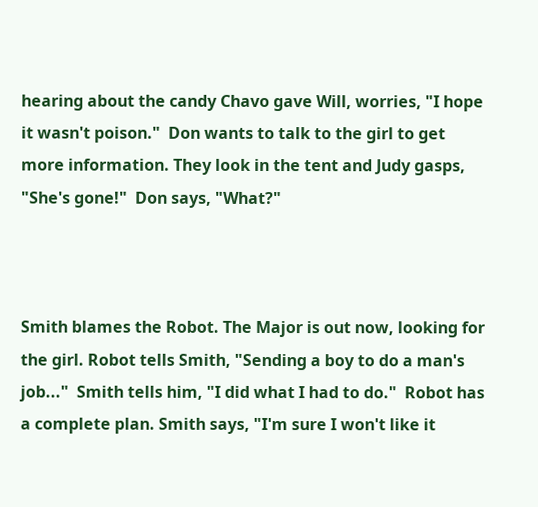hearing about the candy Chavo gave Will, worries, "I hope it wasn't poison."  Don wants to talk to the girl to get more information. They look in the tent and Judy gasps, "She's gone!"  Don says, "What?"



Smith blames the Robot. The Major is out now, looking for the girl. Robot tells Smith, "Sending a boy to do a man's job..."  Smith tells him, "I did what I had to do."  Robot has a complete plan. Smith says, "I'm sure I won't like it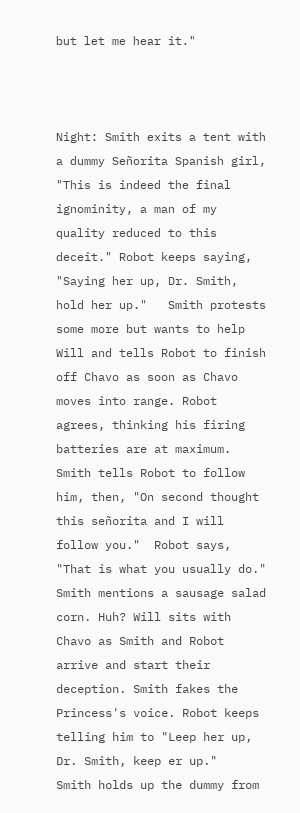but let me hear it."



Night: Smith exits a tent with a dummy Señorita Spanish girl, "This is indeed the final ignominity, a man of my quality reduced to this deceit." Robot keeps saying, "Saying her up, Dr. Smith, hold her up."   Smith protests some more but wants to help Will and tells Robot to finish off Chavo as soon as Chavo moves into range. Robot agrees, thinking his firing batteries are at maximum. Smith tells Robot to follow him, then, "On second thought this señorita and I will follow you."  Robot says, "That is what you usually do."  Smith mentions a sausage salad corn. Huh? Will sits with Chavo as Smith and Robot arrive and start their deception. Smith fakes the Princess's voice. Robot keeps telling him to "Leep her up, Dr. Smith, keep er up."   Smith holds up the dummy from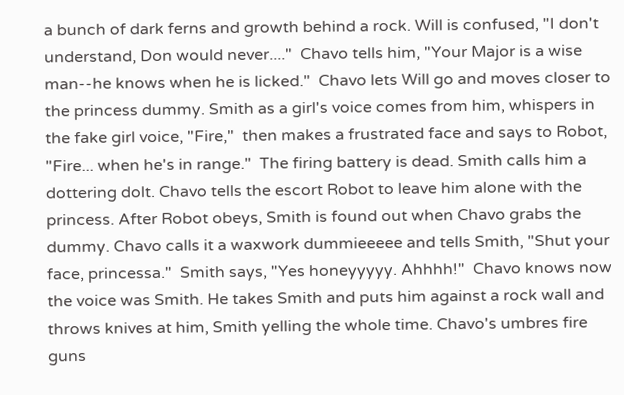a bunch of dark ferns and growth behind a rock. Will is confused, "I don't understand, Don would never...."  Chavo tells him, "Your Major is a wise man--he knows when he is licked."  Chavo lets Will go and moves closer to the princess dummy. Smith as a girl's voice comes from him, whispers in the fake girl voice, "Fire,"  then makes a frustrated face and says to Robot, "Fire... when he's in range."  The firing battery is dead. Smith calls him a dottering dolt. Chavo tells the escort Robot to leave him alone with the princess. After Robot obeys, Smith is found out when Chavo grabs the dummy. Chavo calls it a waxwork dummieeeee and tells Smith, "Shut your face, princessa."  Smith says, "Yes honeyyyyy. Ahhhh!"  Chavo knows now the voice was Smith. He takes Smith and puts him against a rock wall and throws knives at him, Smith yelling the whole time. Chavo's umbres fire guns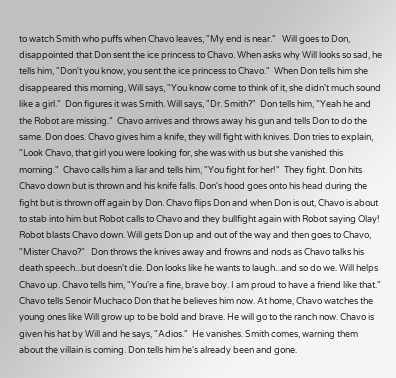to watch Smith who puffs when Chavo leaves, "My end is near."   Will goes to Don, disappointed that Don sent the ice princess to Chavo. When asks why Will looks so sad, he tells him, "Don't you know, you sent the ice princess to Chavo."  When Don tells him she disappeared this morning, Will says, "You know come to think of it, she didn't much sound like a girl."  Don figures it was Smith. Will says, "Dr. Smith?"  Don tells him, "Yeah he and the Robot are missing."  Chavo arrives and throws away his gun and tells Don to do the same. Don does. Chavo gives him a knife, they will fight with knives. Don tries to explain, "Look Chavo, that girl you were looking for, she was with us but she vanished this morning."  Chavo calls him a liar and tells him, "You fight for her!"  They fight. Don hits Chavo down but is thrown and his knife falls. Don's hood goes onto his head during the fight but is thrown off again by Don. Chavo flips Don and when Don is out, Chavo is about to stab into him but Robot calls to Chavo and they bullfight again with Robot saying Olay! Robot blasts Chavo down. Will gets Don up and out of the way and then goes to Chavo, "Mister Chavo?"   Don throws the knives away and frowns and nods as Chavo talks his death speech...but doesn't die. Don looks like he wants to laugh...and so do we. Will helps Chavo up. Chavo tells him, "You're a fine, brave boy. I am proud to have a friend like that."  Chavo tells Senoir Muchaco Don that he believes him now. At home, Chavo watches the young ones like Will grow up to be bold and brave. He will go to the ranch now. Chavo is given his hat by Will and he says, "Adios."  He vanishes. Smith comes, warning them about the villain is coming. Don tells him he's already been and gone.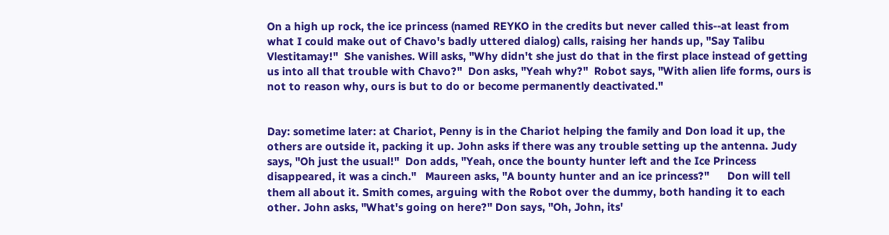On a high up rock, the ice princess (named REYKO in the credits but never called this--at least from what I could make out of Chavo's badly uttered dialog) calls, raising her hands up, "Say Talibu Vlestitamay!"  She vanishes. Will asks, "Why didn't she just do that in the first place instead of getting us into all that trouble with Chavo?"  Don asks, "Yeah why?"  Robot says, "With alien life forms, ours is not to reason why, ours is but to do or become permanently deactivated."


Day: sometime later: at Chariot, Penny is in the Chariot helping the family and Don load it up, the others are outside it, packing it up. John asks if there was any trouble setting up the antenna. Judy says, "Oh just the usual!"  Don adds, "Yeah, once the bounty hunter left and the Ice Princess disappeared, it was a cinch."   Maureen asks, "A bounty hunter and an ice princess?"      Don will tell them all about it. Smith comes, arguing with the Robot over the dummy, both handing it to each other. John asks, "What's going on here?" Don says, "Oh, John, its'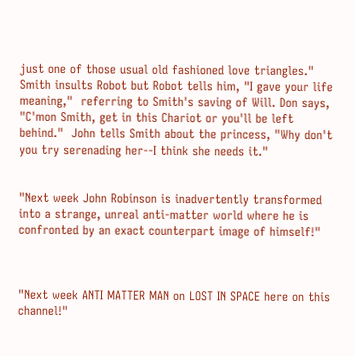just one of those usual old fashioned love triangles."    Smith insults Robot but Robot tells him, "I gave your life meaning,"  referring to Smith's saving of Will. Don says, "C'mon Smith, get in this Chariot or you'll be left behind."  John tells Smith about the princess, "Why don't you try serenading her--I think she needs it."


"Next week John Robinson is inadvertently transformed into a strange, unreal anti-matter world where he is confronted by an exact counterpart image of himself!"



"Next week ANTI MATTER MAN on LOST IN SPACE here on this channel!"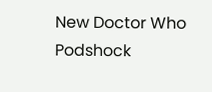New Doctor Who Podshock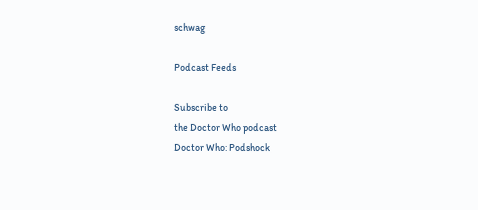schwag

Podcast Feeds

Subscribe to
the Doctor Who podcast
Doctor Who: Podshock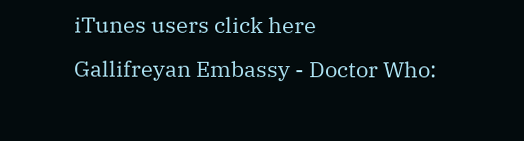iTunes users click here
Gallifreyan Embassy - Doctor Who: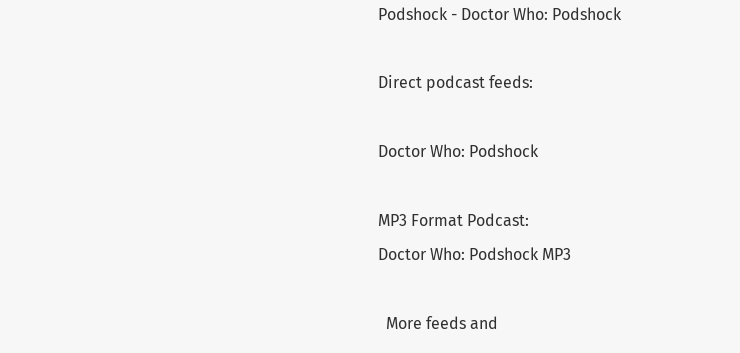Podshock - Doctor Who: Podshock

Direct podcast feeds:

Doctor Who: Podshock

MP3 Format Podcast:
Doctor Who: Podshock MP3

  More feeds and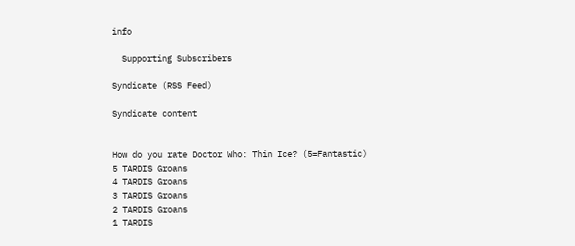info

  Supporting Subscribers

Syndicate (RSS Feed)

Syndicate content


How do you rate Doctor Who: Thin Ice? (5=Fantastic)
5 TARDIS Groans
4 TARDIS Groans
3 TARDIS Groans
2 TARDIS Groans
1 TARDIS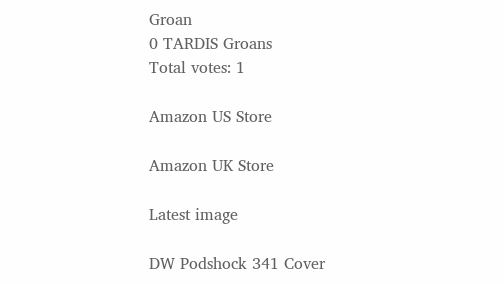Groan
0 TARDIS Groans
Total votes: 1

Amazon US Store

Amazon UK Store

Latest image

DW Podshock 341 Cover